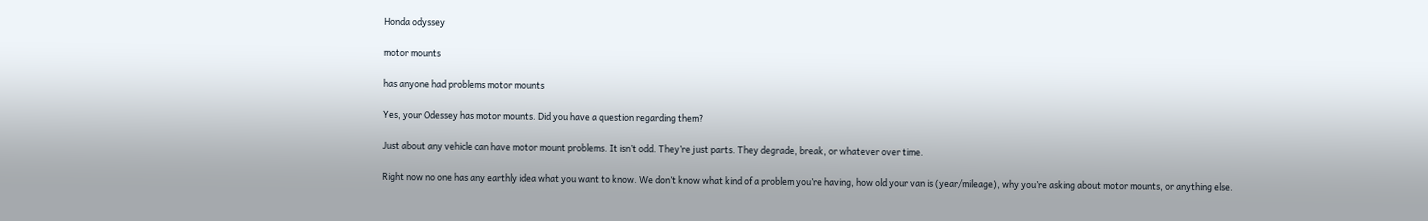Honda odyssey

motor mounts

has anyone had problems motor mounts

Yes, your Odessey has motor mounts. Did you have a question regarding them?

Just about any vehicle can have motor mount problems. It isn’t odd. They’re just parts. They degrade, break, or whatever over time.

Right now no one has any earthly idea what you want to know. We don’t know what kind of a problem you’re having, how old your van is (year/mileage), why you’re asking about motor mounts, or anything else.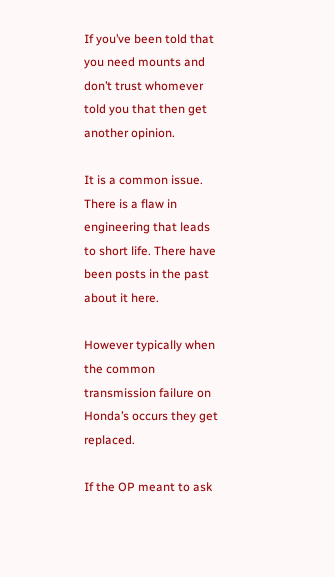If you’ve been told that you need mounts and don’t trust whomever told you that then get another opinion.

It is a common issue. There is a flaw in engineering that leads to short life. There have been posts in the past about it here.

However typically when the common transmission failure on Honda’s occurs they get replaced.

If the OP meant to ask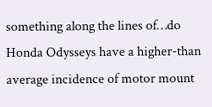something along the lines of…do Honda Odysseys have a higher-than average incidence of motor mount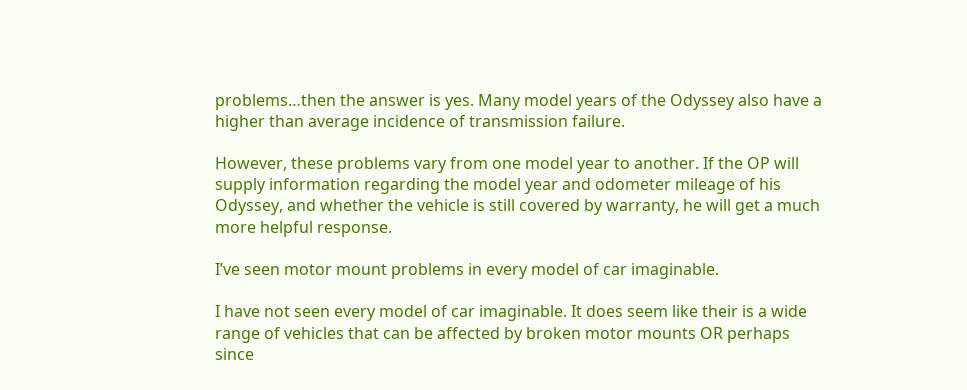problems…then the answer is yes. Many model years of the Odyssey also have a higher than average incidence of transmission failure.

However, these problems vary from one model year to another. If the OP will supply information regarding the model year and odometer mileage of his Odyssey, and whether the vehicle is still covered by warranty, he will get a much more helpful response.

I’ve seen motor mount problems in every model of car imaginable.

I have not seen every model of car imaginable. It does seem like their is a wide range of vehicles that can be affected by broken motor mounts OR perhaps since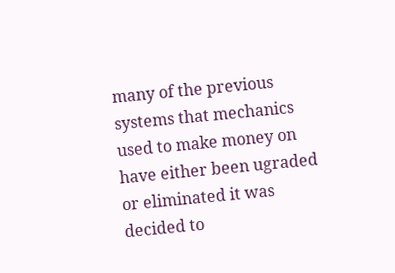many of the previous systems that mechanics used to make money on have either been ugraded or eliminated it was decided to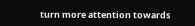turn more attention towards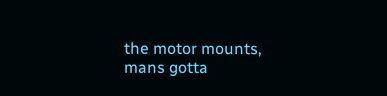the motor mounts, mans gotta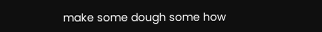make some dough some how